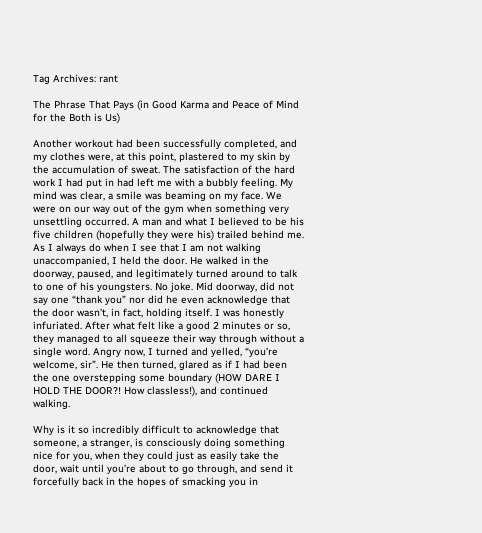Tag Archives: rant

The Phrase That Pays (in Good Karma and Peace of Mind for the Both is Us)

Another workout had been successfully completed, and my clothes were, at this point, plastered to my skin by the accumulation of sweat. The satisfaction of the hard work I had put in had left me with a bubbly feeling. My mind was clear, a smile was beaming on my face. We were on our way out of the gym when something very unsettling occurred. A man and what I believed to be his five children (hopefully they were his) trailed behind me. As I always do when I see that I am not walking unaccompanied, I held the door. He walked in the doorway, paused, and legitimately turned around to talk to one of his youngsters. No joke. Mid doorway, did not say one “thank you” nor did he even acknowledge that the door wasn’t, in fact, holding itself. I was honestly infuriated. After what felt like a good 2 minutes or so, they managed to all squeeze their way through without a single word. Angry now, I turned and yelled, “you’re welcome, sir”. He then turned, glared as if I had been the one overstepping some boundary (HOW DARE I HOLD THE DOOR?! How classless!), and continued walking.

Why is it so incredibly difficult to acknowledge that someone, a stranger, is consciously doing something nice for you, when they could just as easily take the door, wait until you’re about to go through, and send it forcefully back in the hopes of smacking you in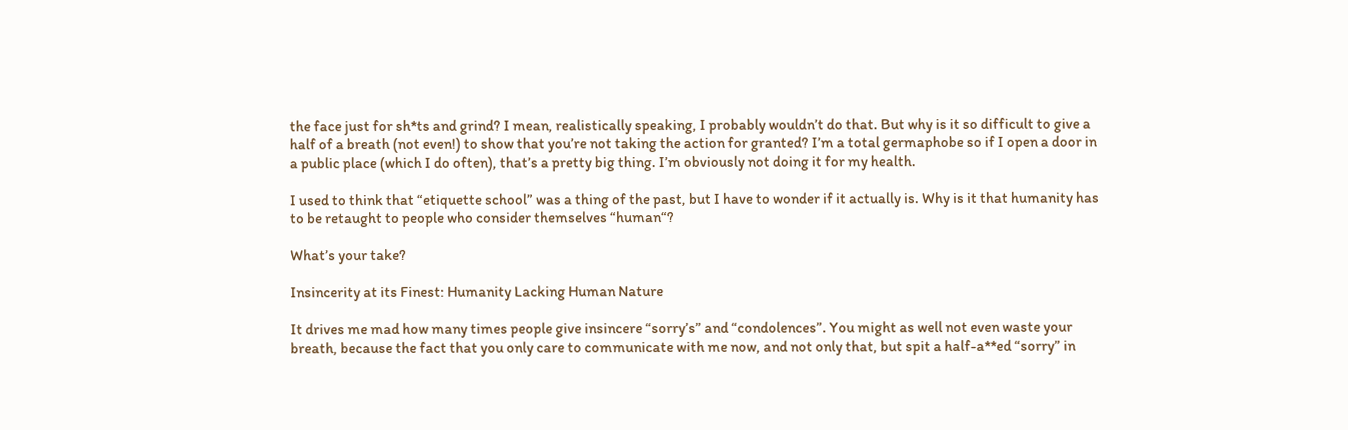the face just for sh*ts and grind? I mean, realistically speaking, I probably wouldn’t do that. But why is it so difficult to give a half of a breath (not even!) to show that you’re not taking the action for granted? I’m a total germaphobe so if I open a door in a public place (which I do often), that’s a pretty big thing. I’m obviously not doing it for my health.

I used to think that “etiquette school” was a thing of the past, but I have to wonder if it actually is. Why is it that humanity has to be retaught to people who consider themselves “human“?

What’s your take?

Insincerity at its Finest: Humanity Lacking Human Nature

It drives me mad how many times people give insincere “sorry’s” and “condolences”. You might as well not even waste your breath, because the fact that you only care to communicate with me now, and not only that, but spit a half-a**ed “sorry” in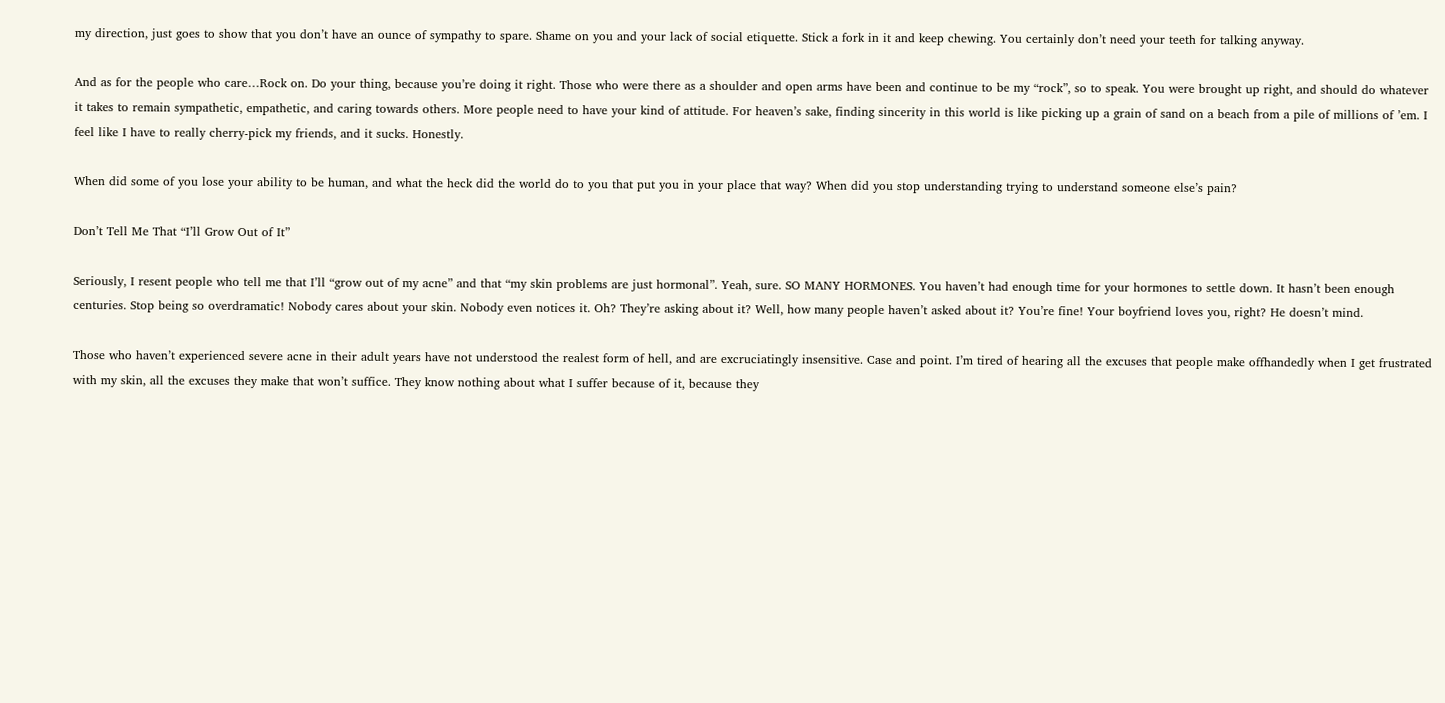my direction, just goes to show that you don’t have an ounce of sympathy to spare. Shame on you and your lack of social etiquette. Stick a fork in it and keep chewing. You certainly don’t need your teeth for talking anyway.

And as for the people who care…Rock on. Do your thing, because you’re doing it right. Those who were there as a shoulder and open arms have been and continue to be my “rock”, so to speak. You were brought up right, and should do whatever it takes to remain sympathetic, empathetic, and caring towards others. More people need to have your kind of attitude. For heaven’s sake, finding sincerity in this world is like picking up a grain of sand on a beach from a pile of millions of ’em. I feel like I have to really cherry-pick my friends, and it sucks. Honestly.

When did some of you lose your ability to be human, and what the heck did the world do to you that put you in your place that way? When did you stop understanding trying to understand someone else’s pain?

Don’t Tell Me That “I’ll Grow Out of It”

Seriously, I resent people who tell me that I’ll “grow out of my acne” and that “my skin problems are just hormonal”. Yeah, sure. SO MANY HORMONES. You haven’t had enough time for your hormones to settle down. It hasn’t been enough centuries. Stop being so overdramatic! Nobody cares about your skin. Nobody even notices it. Oh? They’re asking about it? Well, how many people haven’t asked about it? You’re fine! Your boyfriend loves you, right? He doesn’t mind.

Those who haven’t experienced severe acne in their adult years have not understood the realest form of hell, and are excruciatingly insensitive. Case and point. I’m tired of hearing all the excuses that people make offhandedly when I get frustrated with my skin, all the excuses they make that won’t suffice. They know nothing about what I suffer because of it, because they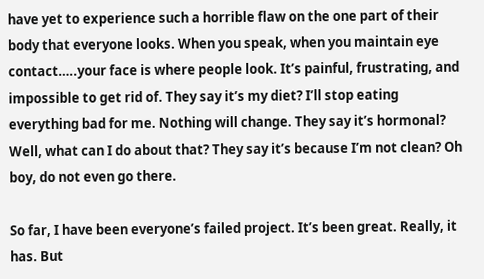have yet to experience such a horrible flaw on the one part of their body that everyone looks. When you speak, when you maintain eye contact…..your face is where people look. It’s painful, frustrating, and impossible to get rid of. They say it’s my diet? I’ll stop eating everything bad for me. Nothing will change. They say it’s hormonal? Well, what can I do about that? They say it’s because I’m not clean? Oh boy, do not even go there.

So far, I have been everyone’s failed project. It’s been great. Really, it has. But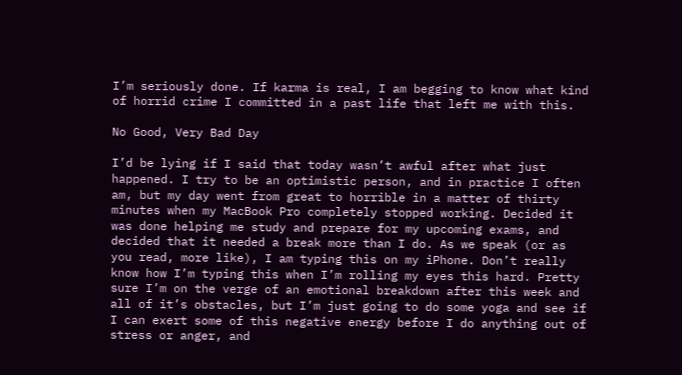I’m seriously done. If karma is real, I am begging to know what kind of horrid crime I committed in a past life that left me with this.

No Good, Very Bad Day

I’d be lying if I said that today wasn’t awful after what just happened. I try to be an optimistic person, and in practice I often am, but my day went from great to horrible in a matter of thirty minutes when my MacBook Pro completely stopped working. Decided it was done helping me study and prepare for my upcoming exams, and decided that it needed a break more than I do. As we speak (or as you read, more like), I am typing this on my iPhone. Don’t really know how I’m typing this when I’m rolling my eyes this hard. Pretty sure I’m on the verge of an emotional breakdown after this week and all of it’s obstacles, but I’m just going to do some yoga and see if I can exert some of this negative energy before I do anything out of stress or anger, and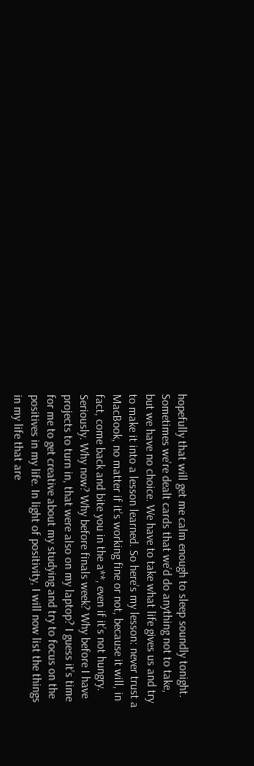hopefully that will get me calm enough to sleep soundly tonight. Sometimes we’re dealt cards that we’d do anything not to take, but we have no choice. We have to take what life gives us and try to make it into a lesson learned. So here’s my lesson: never trust a MacBook, no matter if it’s working fine or not, because it will, in fact, come back and bite you in the a**, even if it’s not hungry. Seriously. Why now? Why before finals week? Why before I have projects to turn in, that were also on my laptop? I guess it’s time for me to get creative about my studying and try to focus on the positives in my life. In light of positivity, I will now list the things in my life that are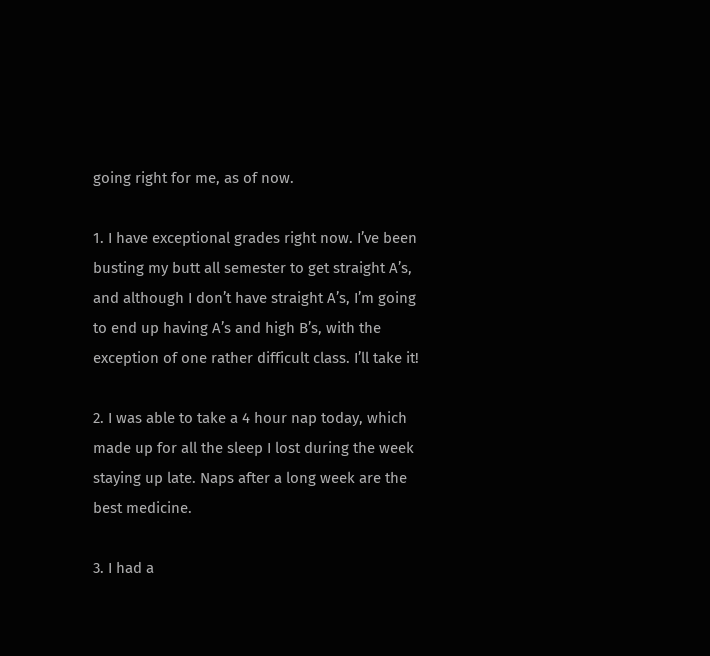going right for me, as of now.

1. I have exceptional grades right now. I’ve been busting my butt all semester to get straight A’s, and although I don’t have straight A’s, I’m going to end up having A’s and high B’s, with the exception of one rather difficult class. I’ll take it!

2. I was able to take a 4 hour nap today, which made up for all the sleep I lost during the week staying up late. Naps after a long week are the best medicine.

3. I had a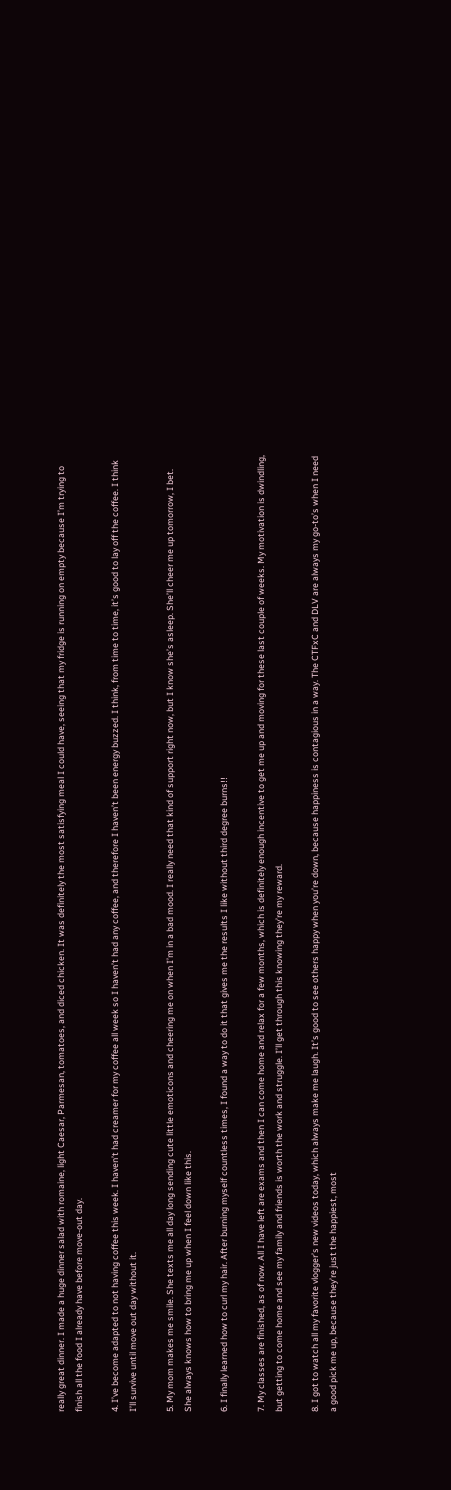really great dinner. I made a huge dinner salad with romaine, light Caesar, Parmesan, tomatoes, and diced chicken. It was definitely the most satisfying meal I could have, seeing that my fridge is running on empty because I’m trying to finish all the food I already have before move-out day.

4. I’ve become adapted to not having coffee this week. I haven’t had creamer for my coffee all week so I haven’t had any coffee, and therefore I haven’t been energy buzzed. I think, from time to time, it’s good to lay off the coffee. I think I’ll survive until move out day without it.

5. My mom makes me smile. She texts me all day long sending cute little emoticons and cheering me on when I’m in a bad mood. I really need that kind of support right now, but I know she’s asleep. She’ll cheer me up tomorrow, I bet. She always knows how to bring me up when I feel down like this.

6. I finally learned how to curl my hair. After burning myself countless times, I found a way to do it that gives me the results I like without third degree burns!!

7. My classes are finished, as of now. All I have left are exams and then I can come home and relax for a few months, which is definitely enough incentive to get me up and moving for these last couple of weeks. My motivation is dwindling, but getting to come home and see my family and friends is worth the work and struggle. I’ll get through this knowing they’re my reward.

8. I got to watch all my favorite vlogger’s new videos today, which always make me laugh. It’s good to see others happy when you’re down, because happiness is contagious in a way. The CTFxC and DLV are always my go-to’s when I need a good pick me up, because they’re just the happiest, most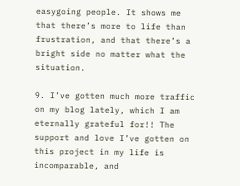easygoing people. It shows me that there’s more to life than frustration, and that there’s a bright side no matter what the situation.

9. I’ve gotten much more traffic on my blog lately, which I am eternally grateful for!! The support and love I’ve gotten on this project in my life is incomparable, and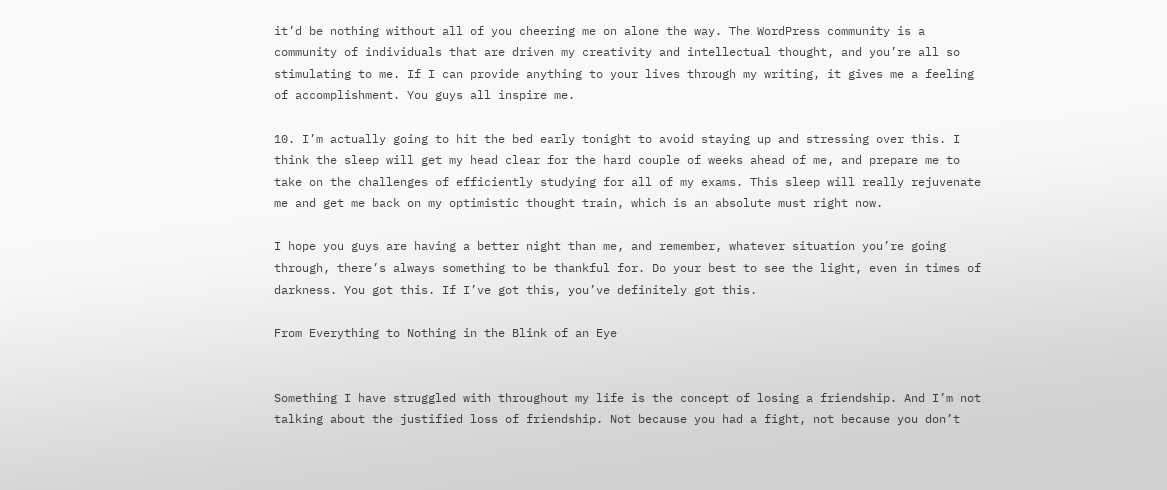it’d be nothing without all of you cheering me on alone the way. The WordPress community is a community of individuals that are driven my creativity and intellectual thought, and you’re all so stimulating to me. If I can provide anything to your lives through my writing, it gives me a feeling of accomplishment. You guys all inspire me.

10. I’m actually going to hit the bed early tonight to avoid staying up and stressing over this. I think the sleep will get my head clear for the hard couple of weeks ahead of me, and prepare me to take on the challenges of efficiently studying for all of my exams. This sleep will really rejuvenate me and get me back on my optimistic thought train, which is an absolute must right now.

I hope you guys are having a better night than me, and remember, whatever situation you’re going through, there’s always something to be thankful for. Do your best to see the light, even in times of darkness. You got this. If I’ve got this, you’ve definitely got this.

From Everything to Nothing in the Blink of an Eye


Something I have struggled with throughout my life is the concept of losing a friendship. And I’m not talking about the justified loss of friendship. Not because you had a fight, not because you don’t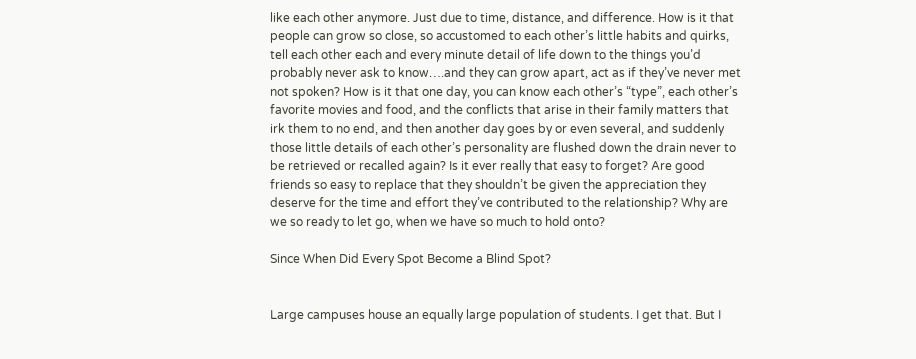like each other anymore. Just due to time, distance, and difference. How is it that people can grow so close, so accustomed to each other’s little habits and quirks, tell each other each and every minute detail of life down to the things you’d probably never ask to know….and they can grow apart, act as if they’ve never met not spoken? How is it that one day, you can know each other’s “type”, each other’s favorite movies and food, and the conflicts that arise in their family matters that irk them to no end, and then another day goes by or even several, and suddenly those little details of each other’s personality are flushed down the drain never to be retrieved or recalled again? Is it ever really that easy to forget? Are good friends so easy to replace that they shouldn’t be given the appreciation they deserve for the time and effort they’ve contributed to the relationship? Why are we so ready to let go, when we have so much to hold onto?

Since When Did Every Spot Become a Blind Spot?


Large campuses house an equally large population of students. I get that. But I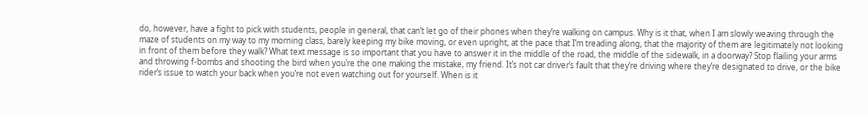do, however, have a fight to pick with students, people in general, that can’t let go of their phones when they’re walking on campus. Why is it that, when I am slowly weaving through the maze of students on my way to my morning class, barely keeping my bike moving, or even upright, at the pace that I’m treading along, that the majority of them are legitimately not looking in front of them before they walk? What text message is so important that you have to answer it in the middle of the road, the middle of the sidewalk, in a doorway? Stop flailing your arms and throwing f-bombs and shooting the bird when you’re the one making the mistake, my friend. It’s not car driver’s fault that they’re driving where they’re designated to drive, or the bike rider’s issue to watch your back when you’re not even watching out for yourself. When is it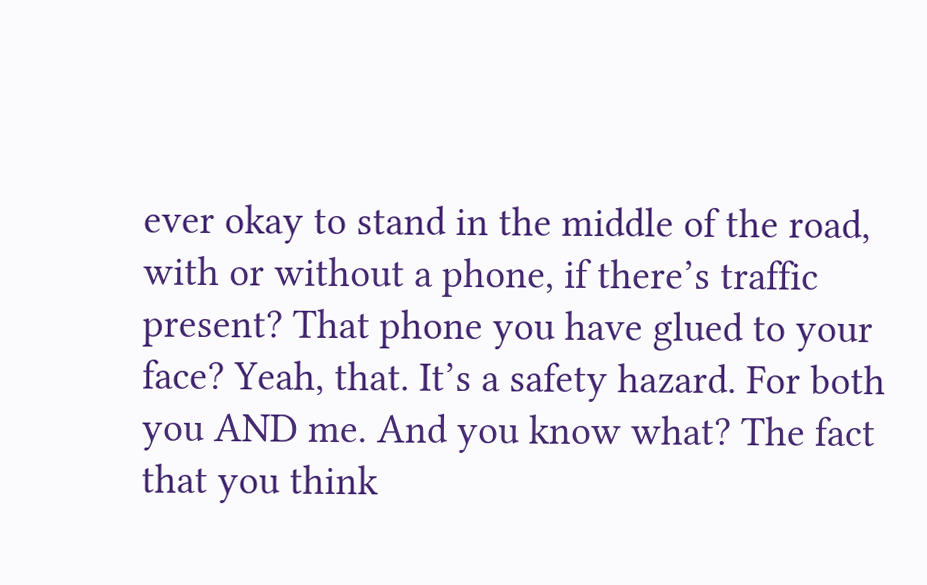ever okay to stand in the middle of the road, with or without a phone, if there’s traffic present? That phone you have glued to your face? Yeah, that. It’s a safety hazard. For both you AND me. And you know what? The fact that you think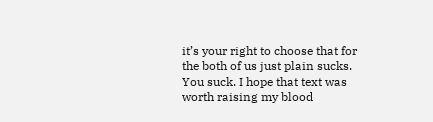it’s your right to choose that for the both of us just plain sucks. You suck. I hope that text was worth raising my blood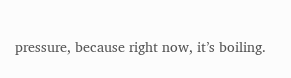pressure, because right now, it’s boiling.